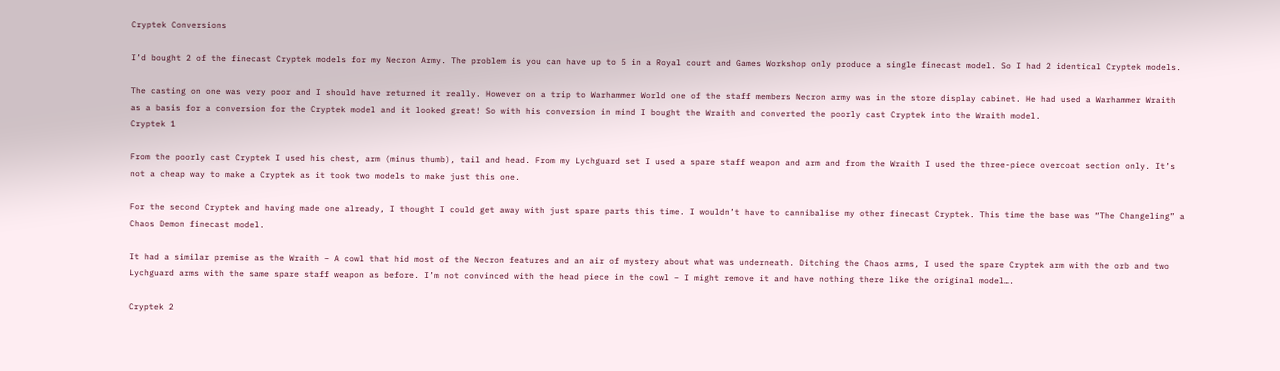Cryptek Conversions

I’d bought 2 of the finecast Cryptek models for my Necron Army. The problem is you can have up to 5 in a Royal court and Games Workshop only produce a single finecast model. So I had 2 identical Cryptek models.

The casting on one was very poor and I should have returned it really. However on a trip to Warhammer World one of the staff members Necron army was in the store display cabinet. He had used a Warhammer Wraith as a basis for a conversion for the Cryptek model and it looked great! So with his conversion in mind I bought the Wraith and converted the poorly cast Cryptek into the Wraith model.
Cryptek 1

From the poorly cast Cryptek I used his chest, arm (minus thumb), tail and head. From my Lychguard set I used a spare staff weapon and arm and from the Wraith I used the three-piece overcoat section only. It’s not a cheap way to make a Cryptek as it took two models to make just this one.

For the second Cryptek and having made one already, I thought I could get away with just spare parts this time. I wouldn’t have to cannibalise my other finecast Cryptek. This time the base was “The Changeling” a Chaos Demon finecast model.

It had a similar premise as the Wraith – A cowl that hid most of the Necron features and an air of mystery about what was underneath. Ditching the Chaos arms, I used the spare Cryptek arm with the orb and two Lychguard arms with the same spare staff weapon as before. I’m not convinced with the head piece in the cowl – I might remove it and have nothing there like the original model….

Cryptek 2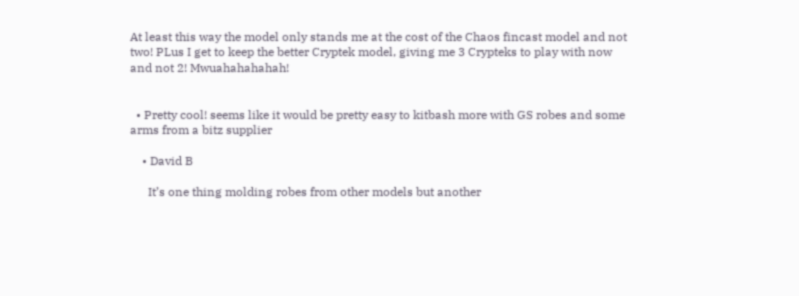At least this way the model only stands me at the cost of the Chaos fincast model and not two! PLus I get to keep the better Cryptek model, giving me 3 Crypteks to play with now and not 2! Mwuahahahahah!


  • Pretty cool! seems like it would be pretty easy to kitbash more with GS robes and some arms from a bitz supplier

    • David B

      It’s one thing molding robes from other models but another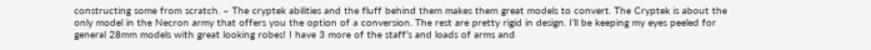constructing some from scratch. – The cryptek abilities and the fluff behind them makes them great models to convert. The Cryptek is about the only model in the Necron army that offers you the option of a conversion. The rest are pretty rigid in design. I’ll be keeping my eyes peeled for general 28mm models with great looking robes! I have 3 more of the staff’s and loads of arms and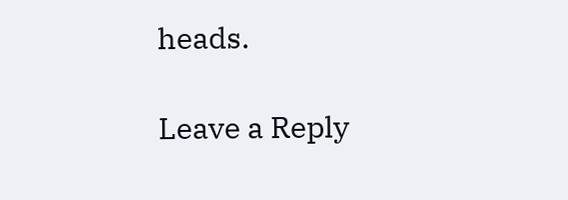heads.

Leave a Reply